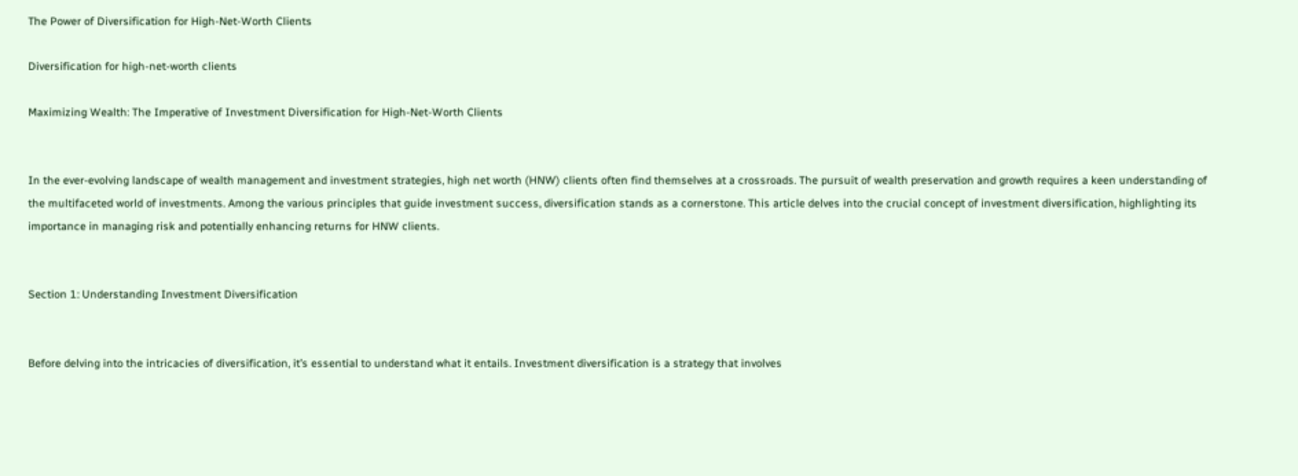The Power of Diversification for High-Net-Worth Clients

Diversification for high-net-worth clients

Maximizing Wealth: The Imperative of Investment Diversification for High-Net-Worth Clients


In the ever-evolving landscape of wealth management and investment strategies, high net worth (HNW) clients often find themselves at a crossroads. The pursuit of wealth preservation and growth requires a keen understanding of the multifaceted world of investments. Among the various principles that guide investment success, diversification stands as a cornerstone. This article delves into the crucial concept of investment diversification, highlighting its importance in managing risk and potentially enhancing returns for HNW clients.


Section 1: Understanding Investment Diversification


Before delving into the intricacies of diversification, it’s essential to understand what it entails. Investment diversification is a strategy that involves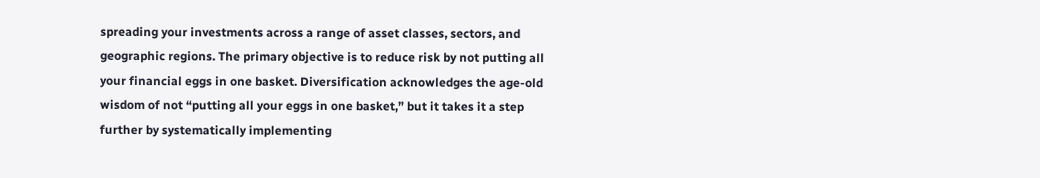spreading your investments across a range of asset classes, sectors, and geographic regions. The primary objective is to reduce risk by not putting all your financial eggs in one basket. Diversification acknowledges the age-old wisdom of not “putting all your eggs in one basket,” but it takes it a step further by systematically implementing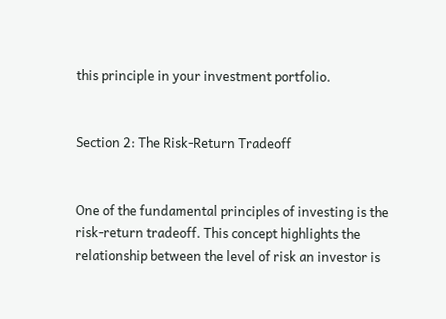this principle in your investment portfolio.


Section 2: The Risk-Return Tradeoff


One of the fundamental principles of investing is the risk-return tradeoff. This concept highlights the relationship between the level of risk an investor is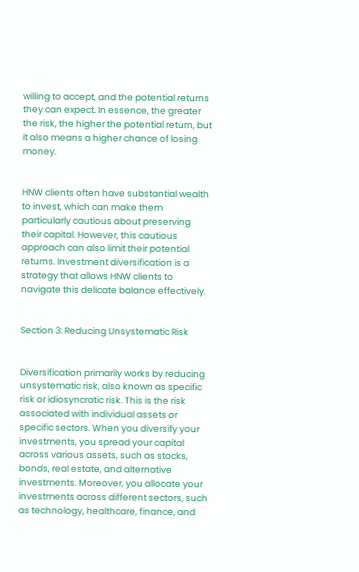willing to accept, and the potential returns they can expect. In essence, the greater the risk, the higher the potential return, but it also means a higher chance of losing money.


HNW clients often have substantial wealth to invest, which can make them particularly cautious about preserving their capital. However, this cautious approach can also limit their potential returns. Investment diversification is a strategy that allows HNW clients to navigate this delicate balance effectively.


Section 3: Reducing Unsystematic Risk


Diversification primarily works by reducing unsystematic risk, also known as specific risk or idiosyncratic risk. This is the risk associated with individual assets or specific sectors. When you diversify your investments, you spread your capital across various assets, such as stocks, bonds, real estate, and alternative investments. Moreover, you allocate your investments across different sectors, such as technology, healthcare, finance, and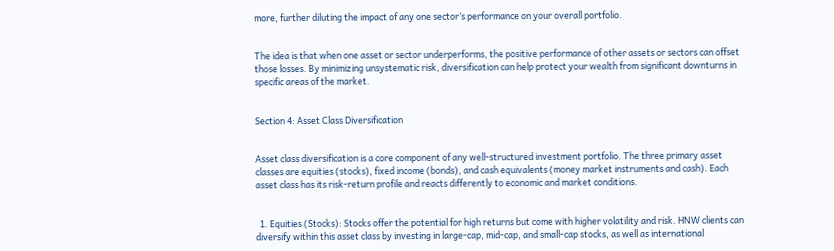more, further diluting the impact of any one sector’s performance on your overall portfolio.


The idea is that when one asset or sector underperforms, the positive performance of other assets or sectors can offset those losses. By minimizing unsystematic risk, diversification can help protect your wealth from significant downturns in specific areas of the market.


Section 4: Asset Class Diversification


Asset class diversification is a core component of any well-structured investment portfolio. The three primary asset classes are equities (stocks), fixed income (bonds), and cash equivalents (money market instruments and cash). Each asset class has its risk-return profile and reacts differently to economic and market conditions.


  1. Equities (Stocks): Stocks offer the potential for high returns but come with higher volatility and risk. HNW clients can diversify within this asset class by investing in large-cap, mid-cap, and small-cap stocks, as well as international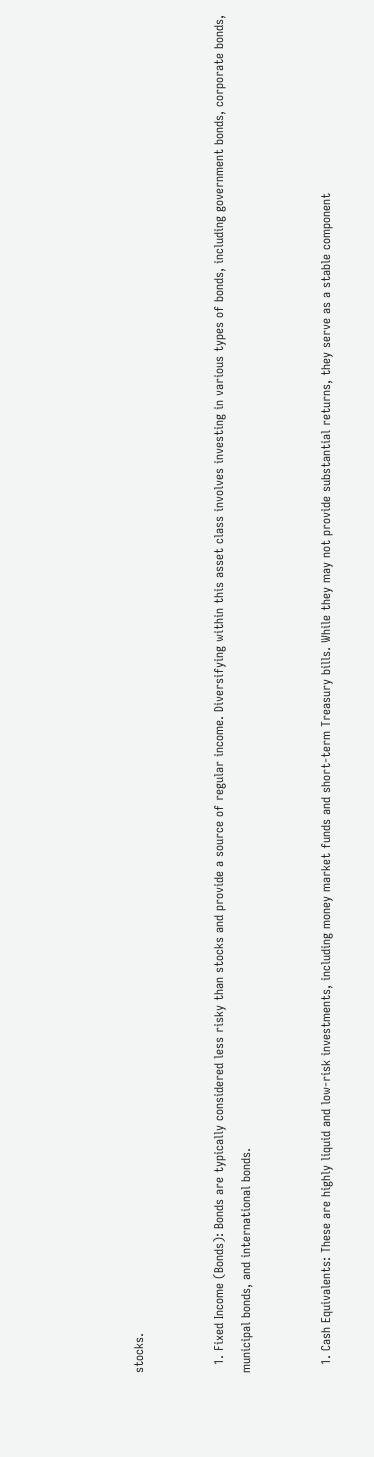stocks.


  1. Fixed Income (Bonds): Bonds are typically considered less risky than stocks and provide a source of regular income. Diversifying within this asset class involves investing in various types of bonds, including government bonds, corporate bonds, municipal bonds, and international bonds.


  1. Cash Equivalents: These are highly liquid and low-risk investments, including money market funds and short-term Treasury bills. While they may not provide substantial returns, they serve as a stable component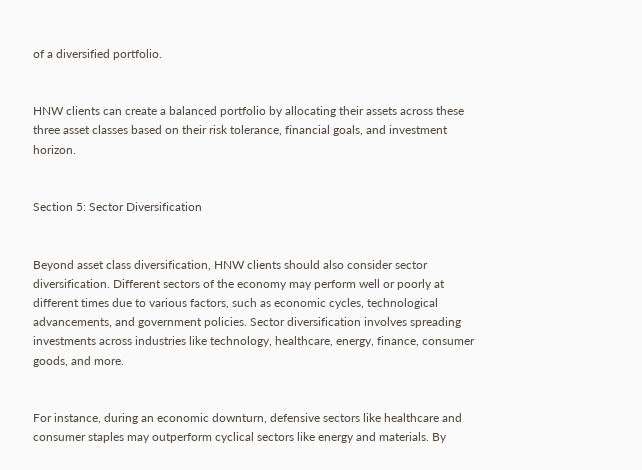of a diversified portfolio.


HNW clients can create a balanced portfolio by allocating their assets across these three asset classes based on their risk tolerance, financial goals, and investment horizon.


Section 5: Sector Diversification


Beyond asset class diversification, HNW clients should also consider sector diversification. Different sectors of the economy may perform well or poorly at different times due to various factors, such as economic cycles, technological advancements, and government policies. Sector diversification involves spreading investments across industries like technology, healthcare, energy, finance, consumer goods, and more.


For instance, during an economic downturn, defensive sectors like healthcare and consumer staples may outperform cyclical sectors like energy and materials. By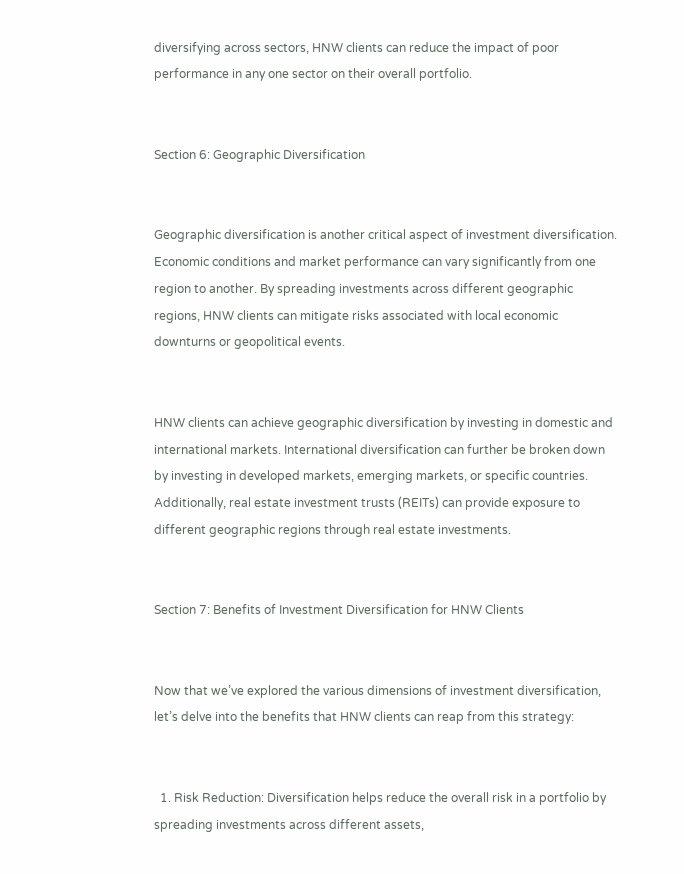diversifying across sectors, HNW clients can reduce the impact of poor performance in any one sector on their overall portfolio.


Section 6: Geographic Diversification


Geographic diversification is another critical aspect of investment diversification. Economic conditions and market performance can vary significantly from one region to another. By spreading investments across different geographic regions, HNW clients can mitigate risks associated with local economic downturns or geopolitical events.


HNW clients can achieve geographic diversification by investing in domestic and international markets. International diversification can further be broken down by investing in developed markets, emerging markets, or specific countries. Additionally, real estate investment trusts (REITs) can provide exposure to different geographic regions through real estate investments.


Section 7: Benefits of Investment Diversification for HNW Clients


Now that we’ve explored the various dimensions of investment diversification, let’s delve into the benefits that HNW clients can reap from this strategy:


  1. Risk Reduction: Diversification helps reduce the overall risk in a portfolio by spreading investments across different assets,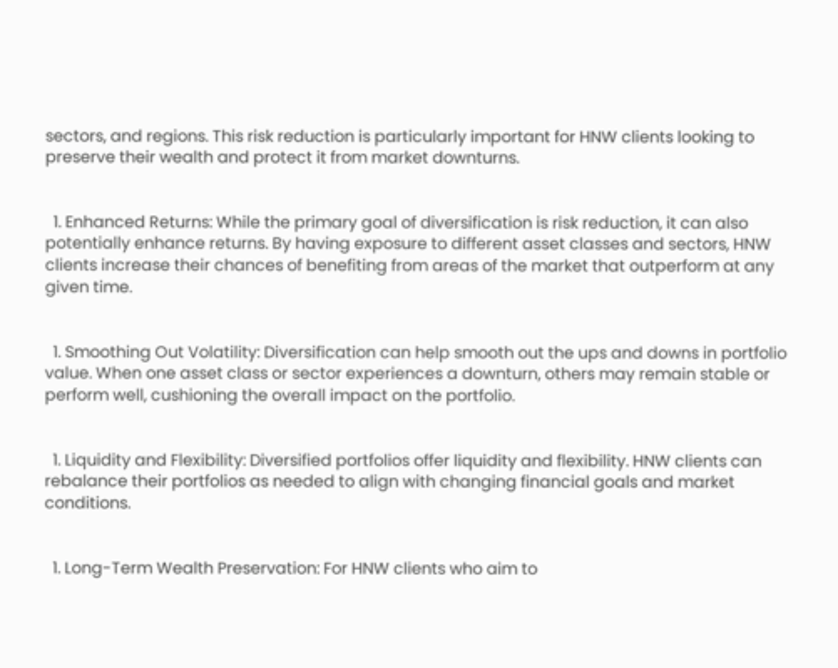sectors, and regions. This risk reduction is particularly important for HNW clients looking to preserve their wealth and protect it from market downturns.


  1. Enhanced Returns: While the primary goal of diversification is risk reduction, it can also potentially enhance returns. By having exposure to different asset classes and sectors, HNW clients increase their chances of benefiting from areas of the market that outperform at any given time.


  1. Smoothing Out Volatility: Diversification can help smooth out the ups and downs in portfolio value. When one asset class or sector experiences a downturn, others may remain stable or perform well, cushioning the overall impact on the portfolio.


  1. Liquidity and Flexibility: Diversified portfolios offer liquidity and flexibility. HNW clients can rebalance their portfolios as needed to align with changing financial goals and market conditions.


  1. Long-Term Wealth Preservation: For HNW clients who aim to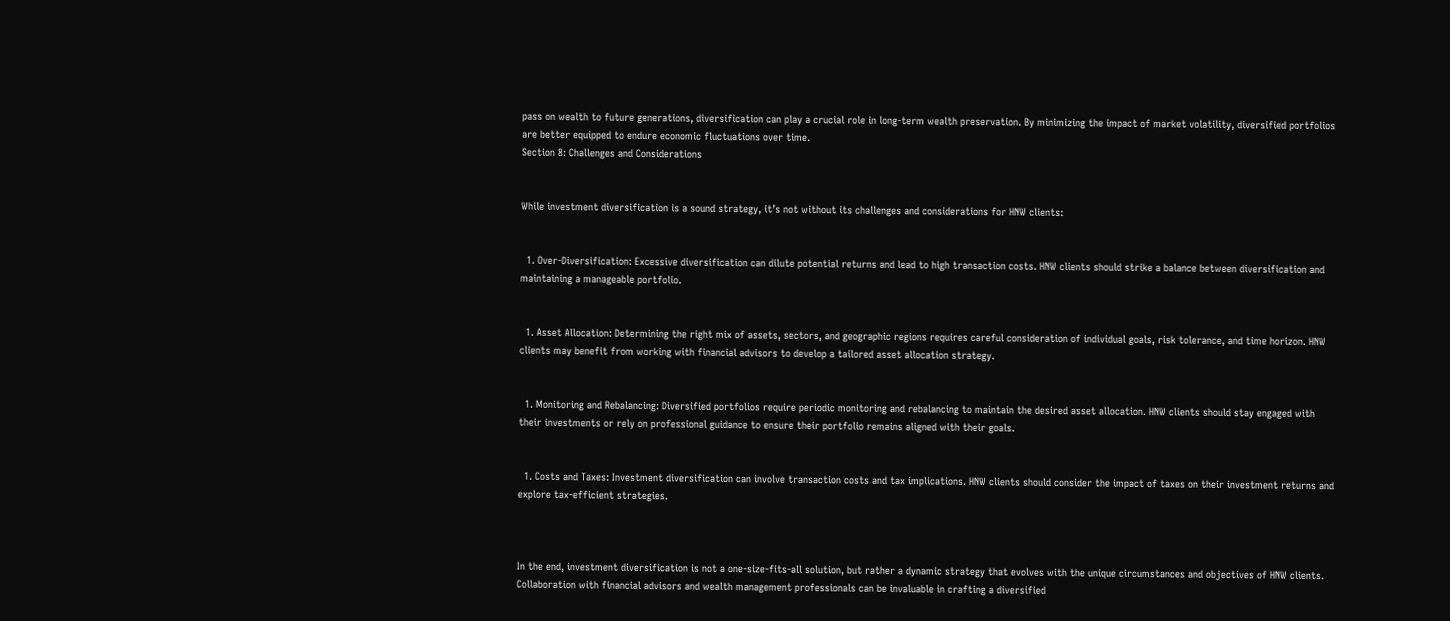pass on wealth to future generations, diversification can play a crucial role in long-term wealth preservation. By minimizing the impact of market volatility, diversified portfolios are better equipped to endure economic fluctuations over time.
Section 8: Challenges and Considerations


While investment diversification is a sound strategy, it’s not without its challenges and considerations for HNW clients:


  1. Over-Diversification: Excessive diversification can dilute potential returns and lead to high transaction costs. HNW clients should strike a balance between diversification and maintaining a manageable portfolio.


  1. Asset Allocation: Determining the right mix of assets, sectors, and geographic regions requires careful consideration of individual goals, risk tolerance, and time horizon. HNW clients may benefit from working with financial advisors to develop a tailored asset allocation strategy.


  1. Monitoring and Rebalancing: Diversified portfolios require periodic monitoring and rebalancing to maintain the desired asset allocation. HNW clients should stay engaged with their investments or rely on professional guidance to ensure their portfolio remains aligned with their goals.


  1. Costs and Taxes: Investment diversification can involve transaction costs and tax implications. HNW clients should consider the impact of taxes on their investment returns and explore tax-efficient strategies.



In the end, investment diversification is not a one-size-fits-all solution, but rather a dynamic strategy that evolves with the unique circumstances and objectives of HNW clients. Collaboration with financial advisors and wealth management professionals can be invaluable in crafting a diversified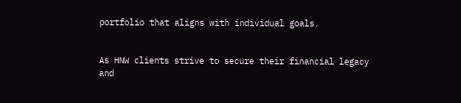portfolio that aligns with individual goals.


As HNW clients strive to secure their financial legacy and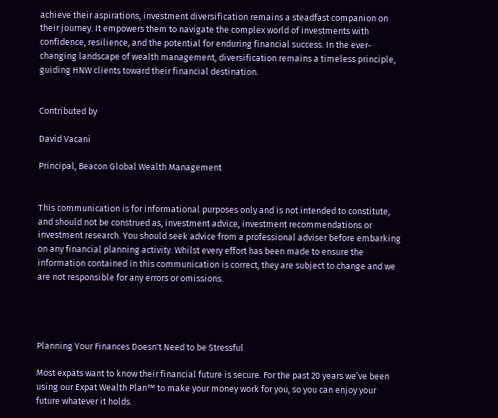achieve their aspirations, investment diversification remains a steadfast companion on their journey. It empowers them to navigate the complex world of investments with confidence, resilience, and the potential for enduring financial success. In the ever-changing landscape of wealth management, diversification remains a timeless principle, guiding HNW clients toward their financial destination.


Contributed by

David Vacani

Principal, Beacon Global Wealth Management


This communication is for informational purposes only and is not intended to constitute, and should not be construed as, investment advice, investment recommendations or investment research. You should seek advice from a professional adviser before embarking on any financial planning activity. Whilst every effort has been made to ensure the information contained in this communication is correct, they are subject to change and we are not responsible for any errors or omissions.




Planning Your Finances Doesn't Need to be Stressful

Most expats want to know their financial future is secure. For the past 20 years we’ve been using our Expat Wealth Plan™ to make your money work for you, so you can enjoy your future whatever it holds.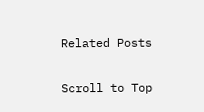Related Posts

Scroll to Top